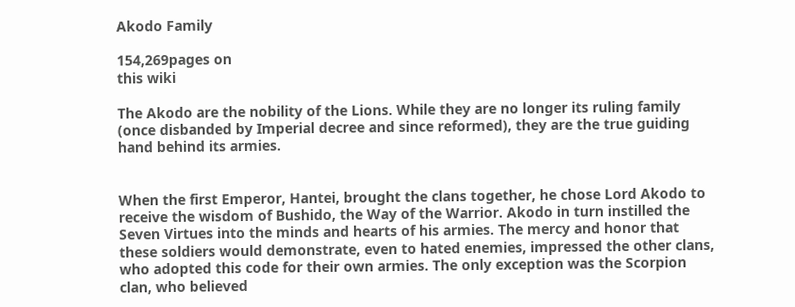Akodo Family

154,269pages on
this wiki

The Akodo are the nobility of the Lions. While they are no longer its ruling family (once disbanded by Imperial decree and since reformed), they are the true guiding hand behind its armies.


When the first Emperor, Hantei, brought the clans together, he chose Lord Akodo to receive the wisdom of Bushido, the Way of the Warrior. Akodo in turn instilled the Seven Virtues into the minds and hearts of his armies. The mercy and honor that these soldiers would demonstrate, even to hated enemies, impressed the other clans, who adopted this code for their own armies. The only exception was the Scorpion clan, who believed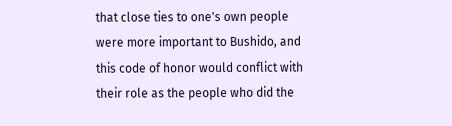that close ties to one's own people were more important to Bushido, and this code of honor would conflict with their role as the people who did the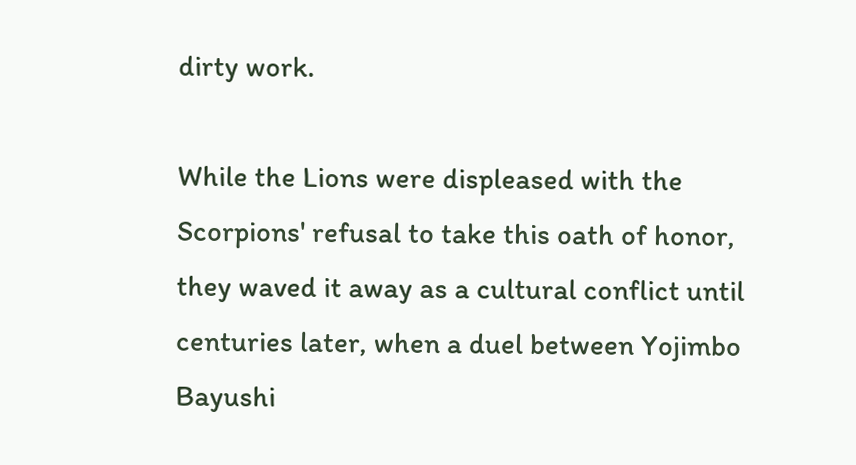dirty work.

While the Lions were displeased with the Scorpions' refusal to take this oath of honor, they waved it away as a cultural conflict until centuries later, when a duel between Yojimbo Bayushi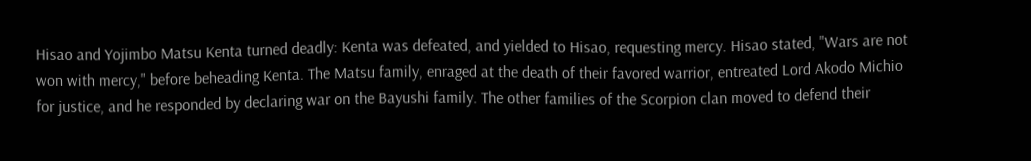Hisao and Yojimbo Matsu Kenta turned deadly: Kenta was defeated, and yielded to Hisao, requesting mercy. Hisao stated, "Wars are not won with mercy," before beheading Kenta. The Matsu family, enraged at the death of their favored warrior, entreated Lord Akodo Michio for justice, and he responded by declaring war on the Bayushi family. The other families of the Scorpion clan moved to defend their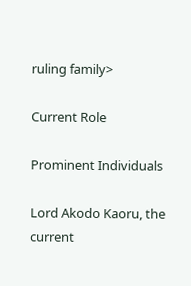ruling family>

Current Role

Prominent Individuals

Lord Akodo Kaoru, the current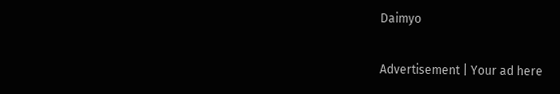Daimyo

Advertisement | Your ad here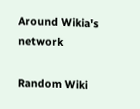Around Wikia's network

Random Wiki